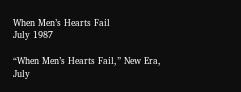When Men’s Hearts Fail
July 1987

“When Men’s Hearts Fail,” New Era, July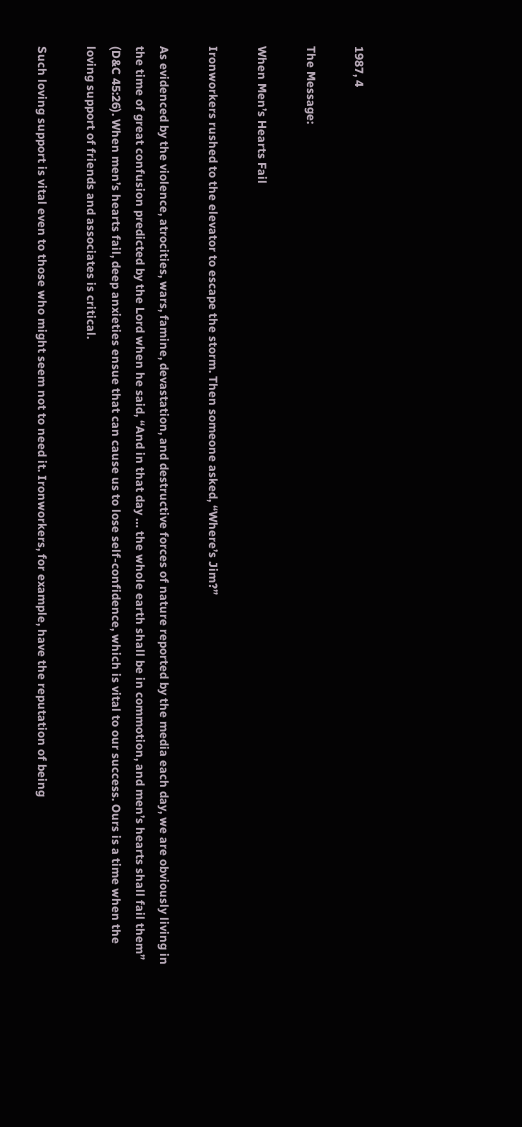1987, 4

The Message:

When Men’s Hearts Fail

Ironworkers rushed to the elevator to escape the storm. Then someone asked, “Where’s Jim?”

As evidenced by the violence, atrocities, wars, famine, devastation, and destructive forces of nature reported by the media each day, we are obviously living in the time of great confusion predicted by the Lord when he said, “And in that day … the whole earth shall be in commotion, and men’s hearts shall fail them” (D&C 45:26). When men’s hearts fail, deep anxieties ensue that can cause us to lose self-confidence, which is vital to our success. Ours is a time when the loving support of friends and associates is critical.

Such loving support is vital even to those who might seem not to need it. Ironworkers, for example, have the reputation of being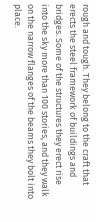rough and tough. They belong to the craft that erects the steel framework of buildings and bridges. Some of the structures they erect rise into the sky more than 100 stories, and they walk on the narrow flanges of the beams they bolt into place.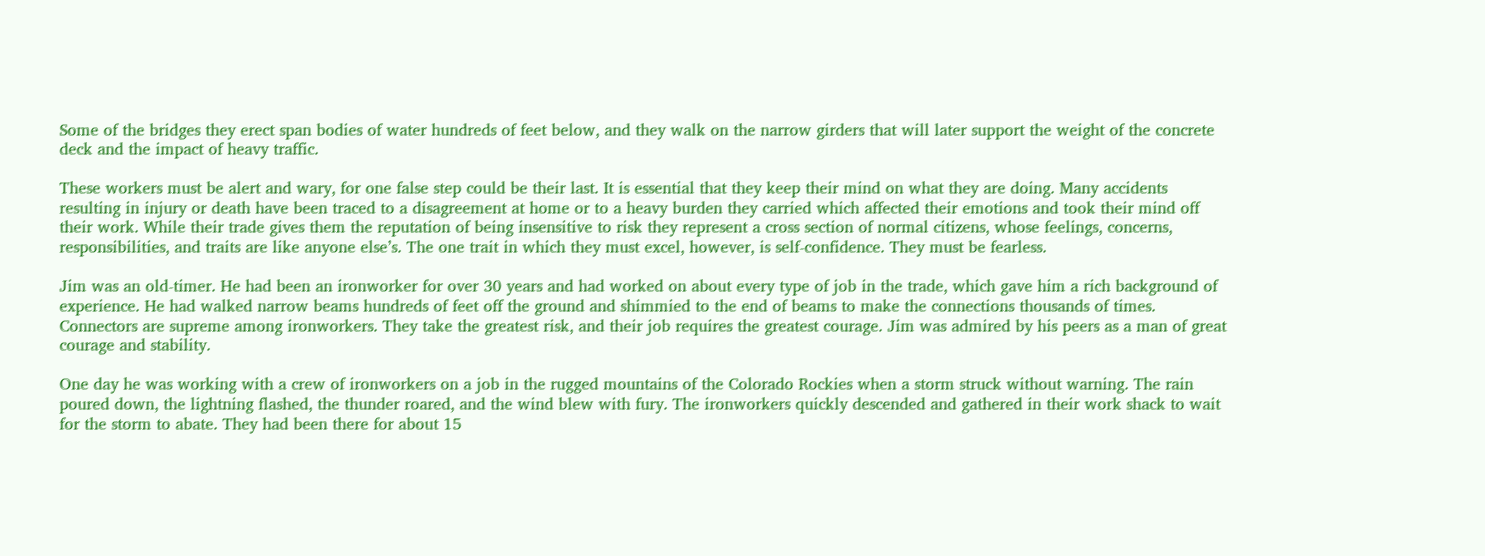Some of the bridges they erect span bodies of water hundreds of feet below, and they walk on the narrow girders that will later support the weight of the concrete deck and the impact of heavy traffic.

These workers must be alert and wary, for one false step could be their last. It is essential that they keep their mind on what they are doing. Many accidents resulting in injury or death have been traced to a disagreement at home or to a heavy burden they carried which affected their emotions and took their mind off their work. While their trade gives them the reputation of being insensitive to risk they represent a cross section of normal citizens, whose feelings, concerns, responsibilities, and traits are like anyone else’s. The one trait in which they must excel, however, is self-confidence. They must be fearless.

Jim was an old-timer. He had been an ironworker for over 30 years and had worked on about every type of job in the trade, which gave him a rich background of experience. He had walked narrow beams hundreds of feet off the ground and shimmied to the end of beams to make the connections thousands of times. Connectors are supreme among ironworkers. They take the greatest risk, and their job requires the greatest courage. Jim was admired by his peers as a man of great courage and stability.

One day he was working with a crew of ironworkers on a job in the rugged mountains of the Colorado Rockies when a storm struck without warning. The rain poured down, the lightning flashed, the thunder roared, and the wind blew with fury. The ironworkers quickly descended and gathered in their work shack to wait for the storm to abate. They had been there for about 15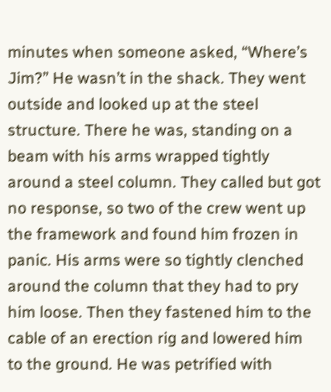minutes when someone asked, “Where’s Jim?” He wasn’t in the shack. They went outside and looked up at the steel structure. There he was, standing on a beam with his arms wrapped tightly around a steel column. They called but got no response, so two of the crew went up the framework and found him frozen in panic. His arms were so tightly clenched around the column that they had to pry him loose. Then they fastened him to the cable of an erection rig and lowered him to the ground. He was petrified with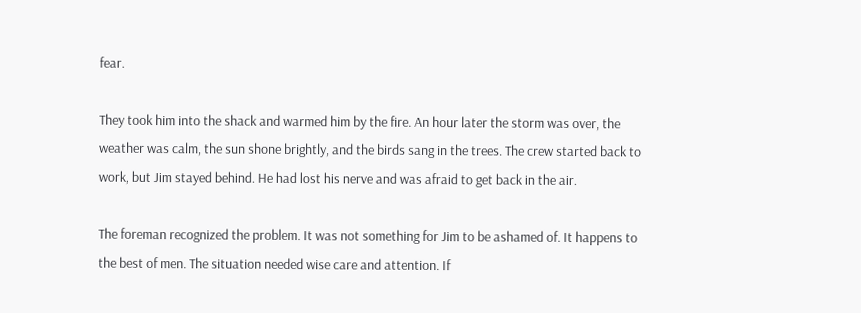fear.

They took him into the shack and warmed him by the fire. An hour later the storm was over, the weather was calm, the sun shone brightly, and the birds sang in the trees. The crew started back to work, but Jim stayed behind. He had lost his nerve and was afraid to get back in the air.

The foreman recognized the problem. It was not something for Jim to be ashamed of. It happens to the best of men. The situation needed wise care and attention. If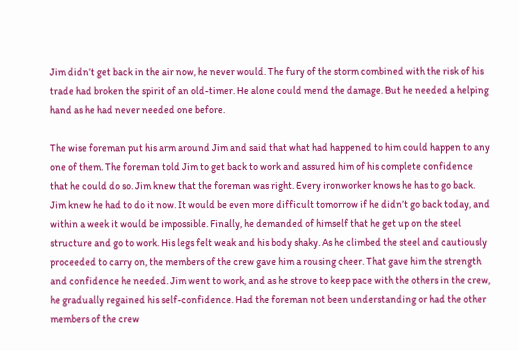Jim didn’t get back in the air now, he never would. The fury of the storm combined with the risk of his trade had broken the spirit of an old-timer. He alone could mend the damage. But he needed a helping hand as he had never needed one before.

The wise foreman put his arm around Jim and said that what had happened to him could happen to any one of them. The foreman told Jim to get back to work and assured him of his complete confidence that he could do so. Jim knew that the foreman was right. Every ironworker knows he has to go back. Jim knew he had to do it now. It would be even more difficult tomorrow if he didn’t go back today, and within a week it would be impossible. Finally, he demanded of himself that he get up on the steel structure and go to work. His legs felt weak and his body shaky. As he climbed the steel and cautiously proceeded to carry on, the members of the crew gave him a rousing cheer. That gave him the strength and confidence he needed. Jim went to work, and as he strove to keep pace with the others in the crew, he gradually regained his self-confidence. Had the foreman not been understanding or had the other members of the crew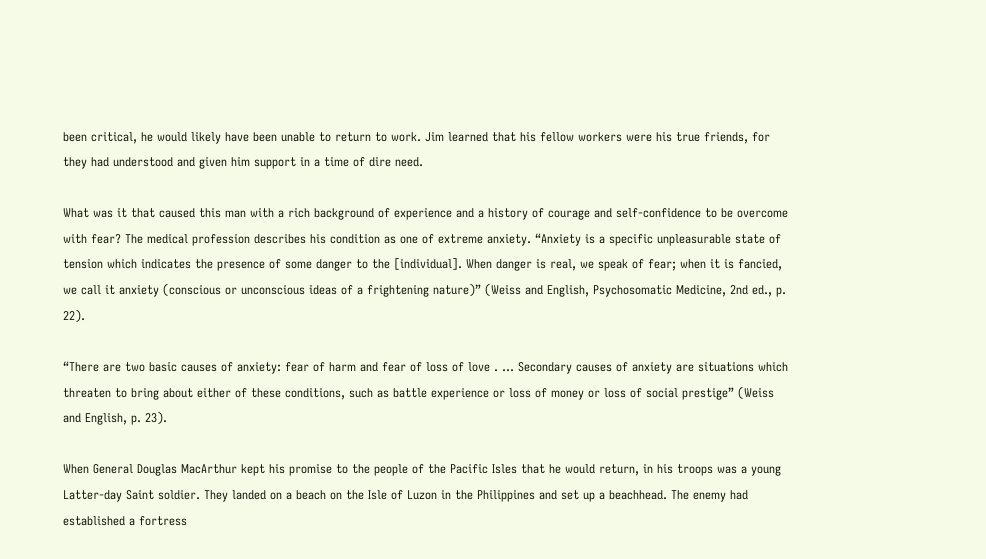been critical, he would likely have been unable to return to work. Jim learned that his fellow workers were his true friends, for they had understood and given him support in a time of dire need.

What was it that caused this man with a rich background of experience and a history of courage and self-confidence to be overcome with fear? The medical profession describes his condition as one of extreme anxiety. “Anxiety is a specific unpleasurable state of tension which indicates the presence of some danger to the [individual]. When danger is real, we speak of fear; when it is fancied, we call it anxiety (conscious or unconscious ideas of a frightening nature)” (Weiss and English, Psychosomatic Medicine, 2nd ed., p. 22).

“There are two basic causes of anxiety: fear of harm and fear of loss of love . … Secondary causes of anxiety are situations which threaten to bring about either of these conditions, such as battle experience or loss of money or loss of social prestige” (Weiss and English, p. 23).

When General Douglas MacArthur kept his promise to the people of the Pacific Isles that he would return, in his troops was a young Latter-day Saint soldier. They landed on a beach on the Isle of Luzon in the Philippines and set up a beachhead. The enemy had established a fortress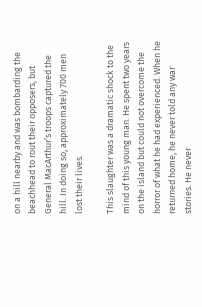on a hill nearby and was bombarding the beachhead to rout their opposers, but General MacArthur’s troops captured the hill. In doing so, approximately 700 men lost their lives.

This slaughter was a dramatic shock to the mind of this young man. He spent two years on the island but could not overcome the horror of what he had experienced. When he returned home, he never told any war stories. He never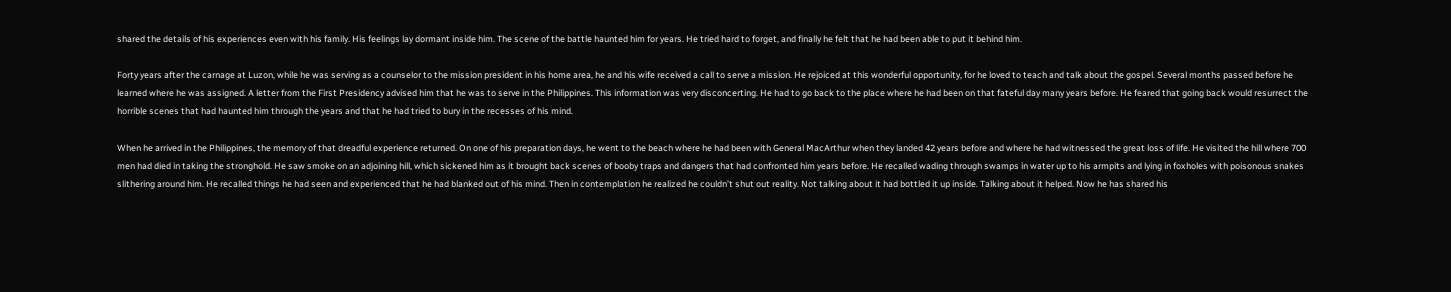shared the details of his experiences even with his family. His feelings lay dormant inside him. The scene of the battle haunted him for years. He tried hard to forget, and finally he felt that he had been able to put it behind him.

Forty years after the carnage at Luzon, while he was serving as a counselor to the mission president in his home area, he and his wife received a call to serve a mission. He rejoiced at this wonderful opportunity, for he loved to teach and talk about the gospel. Several months passed before he learned where he was assigned. A letter from the First Presidency advised him that he was to serve in the Philippines. This information was very disconcerting. He had to go back to the place where he had been on that fateful day many years before. He feared that going back would resurrect the horrible scenes that had haunted him through the years and that he had tried to bury in the recesses of his mind.

When he arrived in the Philippines, the memory of that dreadful experience returned. On one of his preparation days, he went to the beach where he had been with General MacArthur when they landed 42 years before and where he had witnessed the great loss of life. He visited the hill where 700 men had died in taking the stronghold. He saw smoke on an adjoining hill, which sickened him as it brought back scenes of booby traps and dangers that had confronted him years before. He recalled wading through swamps in water up to his armpits and lying in foxholes with poisonous snakes slithering around him. He recalled things he had seen and experienced that he had blanked out of his mind. Then in contemplation he realized he couldn’t shut out reality. Not talking about it had bottled it up inside. Talking about it helped. Now he has shared his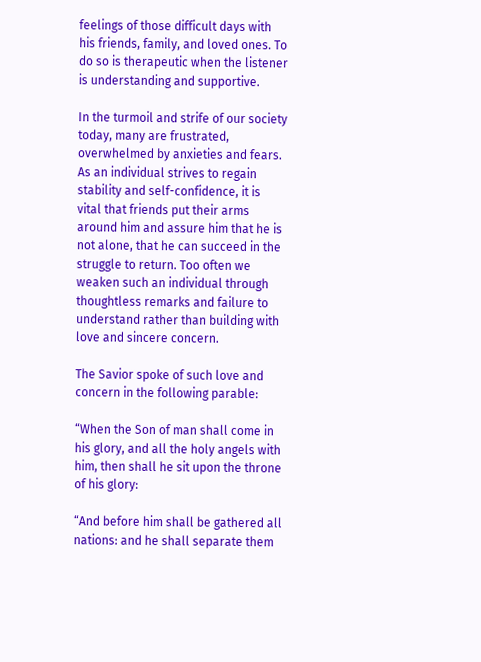feelings of those difficult days with his friends, family, and loved ones. To do so is therapeutic when the listener is understanding and supportive.

In the turmoil and strife of our society today, many are frustrated, overwhelmed by anxieties and fears. As an individual strives to regain stability and self-confidence, it is vital that friends put their arms around him and assure him that he is not alone, that he can succeed in the struggle to return. Too often we weaken such an individual through thoughtless remarks and failure to understand rather than building with love and sincere concern.

The Savior spoke of such love and concern in the following parable:

“When the Son of man shall come in his glory, and all the holy angels with him, then shall he sit upon the throne of his glory:

“And before him shall be gathered all nations: and he shall separate them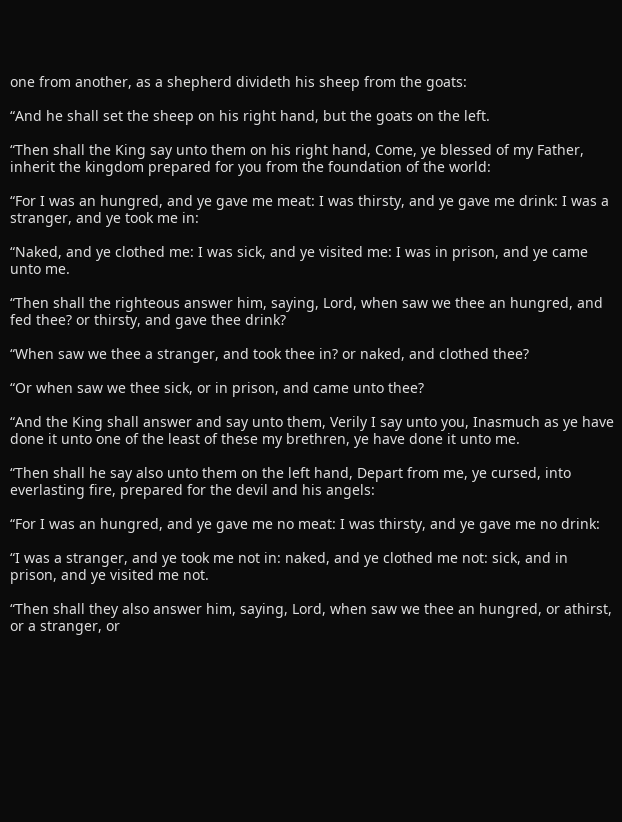one from another, as a shepherd divideth his sheep from the goats:

“And he shall set the sheep on his right hand, but the goats on the left.

“Then shall the King say unto them on his right hand, Come, ye blessed of my Father, inherit the kingdom prepared for you from the foundation of the world:

“For I was an hungred, and ye gave me meat: I was thirsty, and ye gave me drink: I was a stranger, and ye took me in:

“Naked, and ye clothed me: I was sick, and ye visited me: I was in prison, and ye came unto me.

“Then shall the righteous answer him, saying, Lord, when saw we thee an hungred, and fed thee? or thirsty, and gave thee drink?

“When saw we thee a stranger, and took thee in? or naked, and clothed thee?

“Or when saw we thee sick, or in prison, and came unto thee?

“And the King shall answer and say unto them, Verily I say unto you, Inasmuch as ye have done it unto one of the least of these my brethren, ye have done it unto me.

“Then shall he say also unto them on the left hand, Depart from me, ye cursed, into everlasting fire, prepared for the devil and his angels:

“For I was an hungred, and ye gave me no meat: I was thirsty, and ye gave me no drink:

“I was a stranger, and ye took me not in: naked, and ye clothed me not: sick, and in prison, and ye visited me not.

“Then shall they also answer him, saying, Lord, when saw we thee an hungred, or athirst, or a stranger, or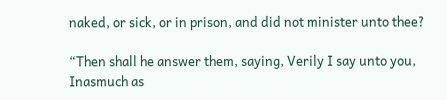naked, or sick, or in prison, and did not minister unto thee?

“Then shall he answer them, saying, Verily I say unto you, Inasmuch as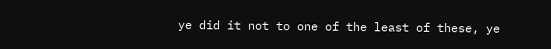ye did it not to one of the least of these, ye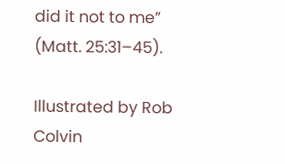did it not to me” (Matt. 25:31–45).

Illustrated by Rob Colvin